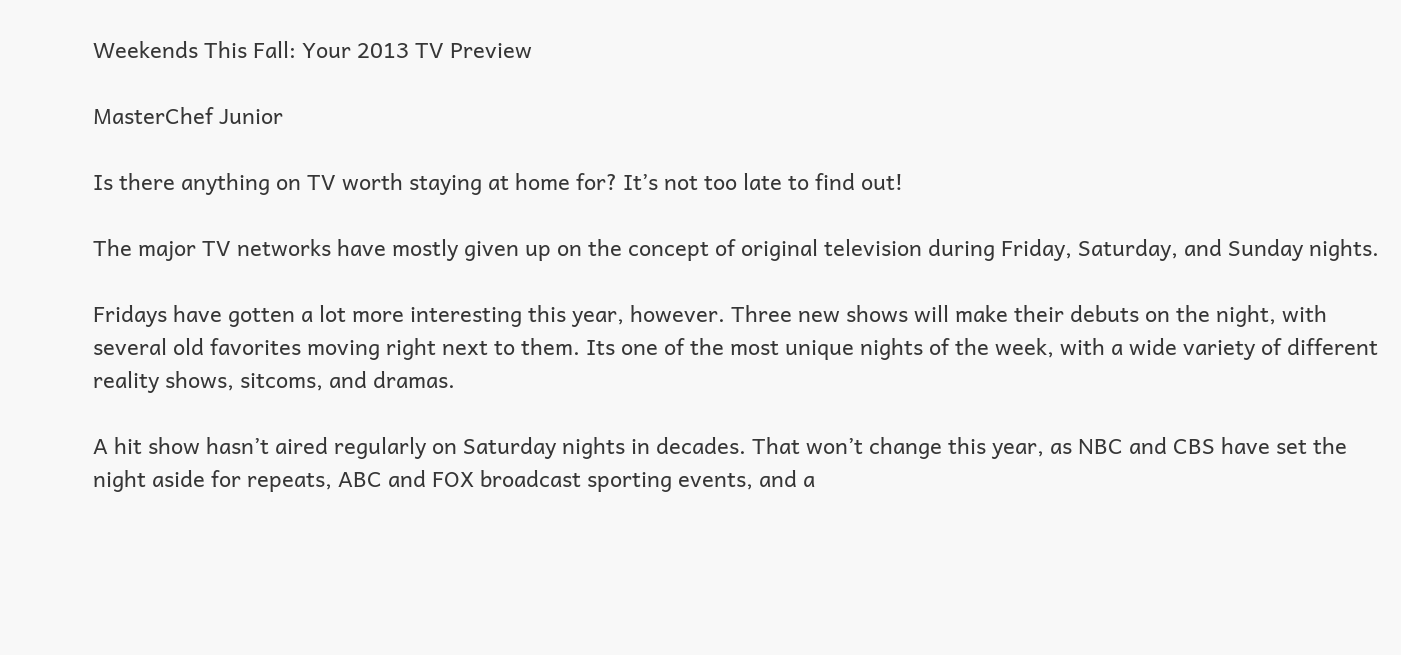Weekends This Fall: Your 2013 TV Preview

MasterChef Junior

Is there anything on TV worth staying at home for? It’s not too late to find out!

The major TV networks have mostly given up on the concept of original television during Friday, Saturday, and Sunday nights.

Fridays have gotten a lot more interesting this year, however. Three new shows will make their debuts on the night, with several old favorites moving right next to them. Its one of the most unique nights of the week, with a wide variety of different reality shows, sitcoms, and dramas.

A hit show hasn’t aired regularly on Saturday nights in decades. That won’t change this year, as NBC and CBS have set the night aside for repeats, ABC and FOX broadcast sporting events, and a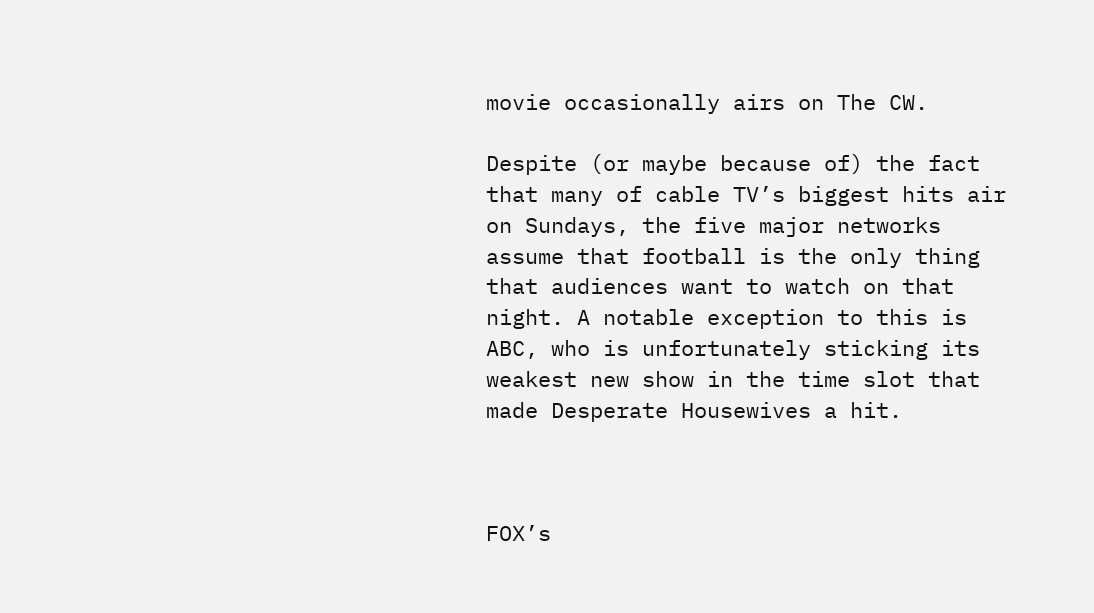movie occasionally airs on The CW.

Despite (or maybe because of) the fact that many of cable TV’s biggest hits air on Sundays, the five major networks assume that football is the only thing that audiences want to watch on that night. A notable exception to this is ABC, who is unfortunately sticking its weakest new show in the time slot that made Desperate Housewives a hit.



FOX’s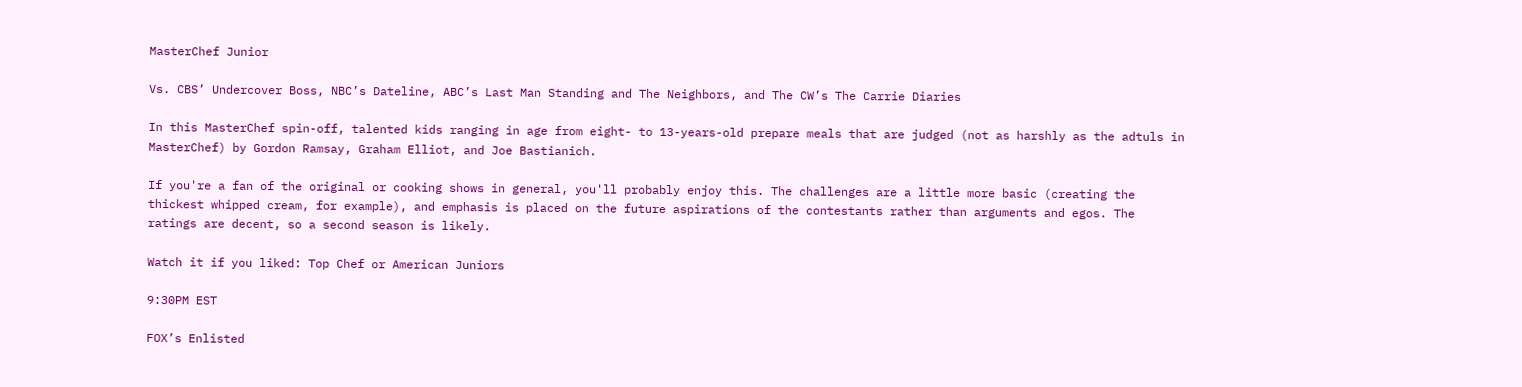MasterChef Junior

Vs. CBS’ Undercover Boss, NBC’s Dateline, ABC’s Last Man Standing and The Neighbors, and The CW’s The Carrie Diaries

In this MasterChef spin-off, talented kids ranging in age from eight- to 13-years-old prepare meals that are judged (not as harshly as the adtuls in MasterChef) by Gordon Ramsay, Graham Elliot, and Joe Bastianich.

If you're a fan of the original or cooking shows in general, you'll probably enjoy this. The challenges are a little more basic (creating the thickest whipped cream, for example), and emphasis is placed on the future aspirations of the contestants rather than arguments and egos. The ratings are decent, so a second season is likely.

Watch it if you liked: Top Chef or American Juniors

9:30PM EST

FOX’s Enlisted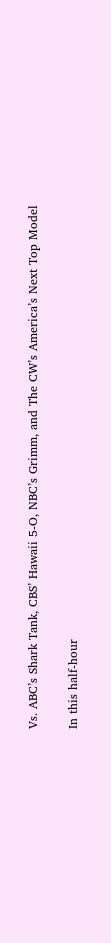Vs. ABC’s Shark Tank, CBS’ Hawaii 5-O, NBC’s Grimm, and The CW’s America’s Next Top Model

In this half-hour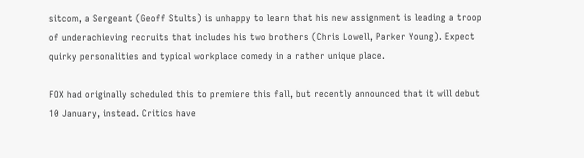sitcom, a Sergeant (Geoff Stults) is unhappy to learn that his new assignment is leading a troop of underachieving recruits that includes his two brothers (Chris Lowell, Parker Young). Expect quirky personalities and typical workplace comedy in a rather unique place.

FOX had originally scheduled this to premiere this fall, but recently announced that it will debut 10 January, instead. Critics have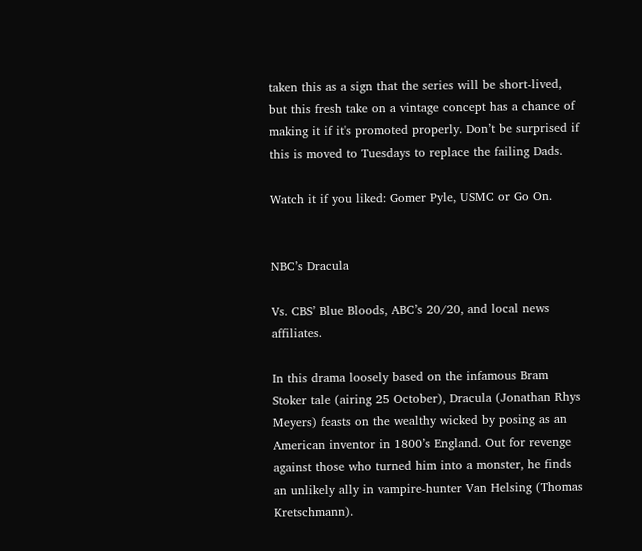taken this as a sign that the series will be short-lived, but this fresh take on a vintage concept has a chance of making it if it's promoted properly. Don’t be surprised if this is moved to Tuesdays to replace the failing Dads.

Watch it if you liked: Gomer Pyle, USMC or Go On.


NBC’s Dracula

Vs. CBS’ Blue Bloods, ABC’s 20/20, and local news affiliates.

In this drama loosely based on the infamous Bram Stoker tale (airing 25 October), Dracula (Jonathan Rhys Meyers) feasts on the wealthy wicked by posing as an American inventor in 1800’s England. Out for revenge against those who turned him into a monster, he finds an unlikely ally in vampire-hunter Van Helsing (Thomas Kretschmann).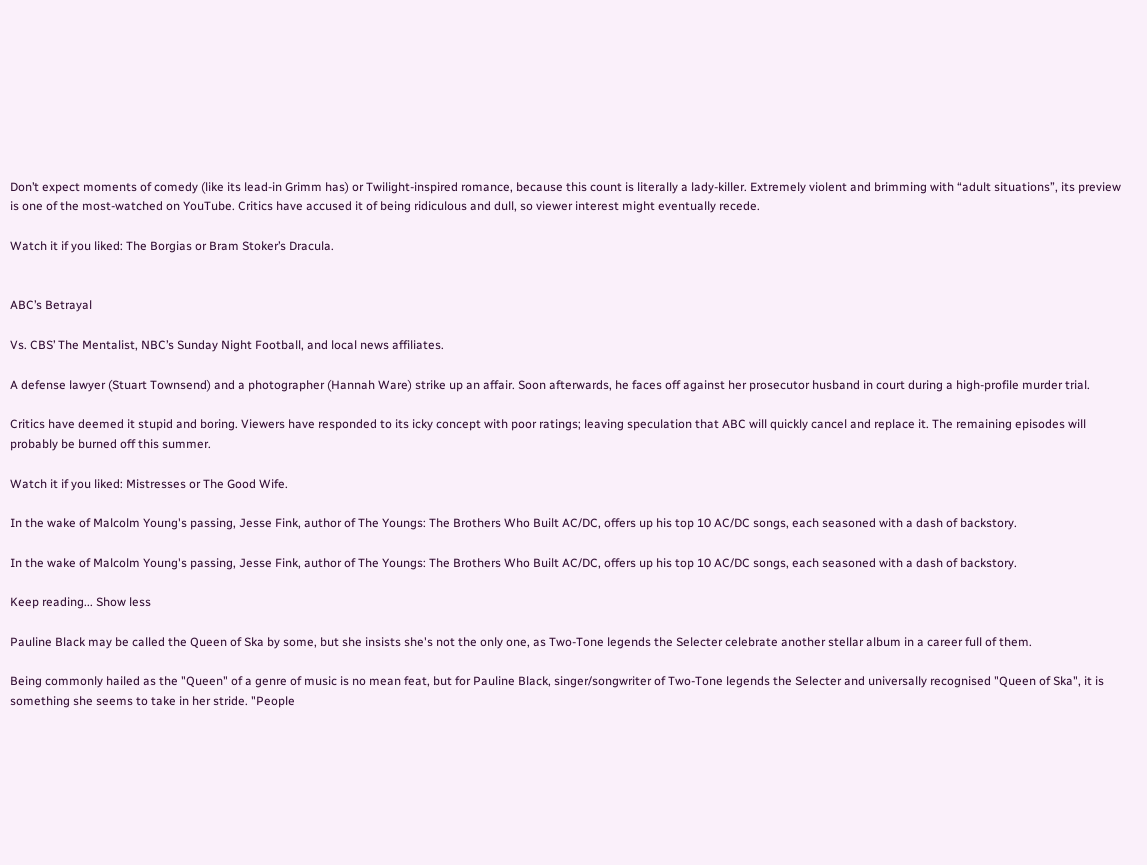Don’t expect moments of comedy (like its lead-in Grimm has) or Twilight-inspired romance, because this count is literally a lady-killer. Extremely violent and brimming with “adult situations”, its preview is one of the most-watched on YouTube. Critics have accused it of being ridiculous and dull, so viewer interest might eventually recede.

Watch it if you liked: The Borgias or Bram Stoker’s Dracula.


ABC’s Betrayal

Vs. CBS’ The Mentalist, NBC’s Sunday Night Football, and local news affiliates.

A defense lawyer (Stuart Townsend) and a photographer (Hannah Ware) strike up an affair. Soon afterwards, he faces off against her prosecutor husband in court during a high-profile murder trial.

Critics have deemed it stupid and boring. Viewers have responded to its icky concept with poor ratings; leaving speculation that ABC will quickly cancel and replace it. The remaining episodes will probably be burned off this summer.

Watch it if you liked: Mistresses or The Good Wife.

In the wake of Malcolm Young's passing, Jesse Fink, author of The Youngs: The Brothers Who Built AC/DC, offers up his top 10 AC/DC songs, each seasoned with a dash of backstory.

In the wake of Malcolm Young's passing, Jesse Fink, author of The Youngs: The Brothers Who Built AC/DC, offers up his top 10 AC/DC songs, each seasoned with a dash of backstory.

Keep reading... Show less

Pauline Black may be called the Queen of Ska by some, but she insists she's not the only one, as Two-Tone legends the Selecter celebrate another stellar album in a career full of them.

Being commonly hailed as the "Queen" of a genre of music is no mean feat, but for Pauline Black, singer/songwriter of Two-Tone legends the Selecter and universally recognised "Queen of Ska", it is something she seems to take in her stride. "People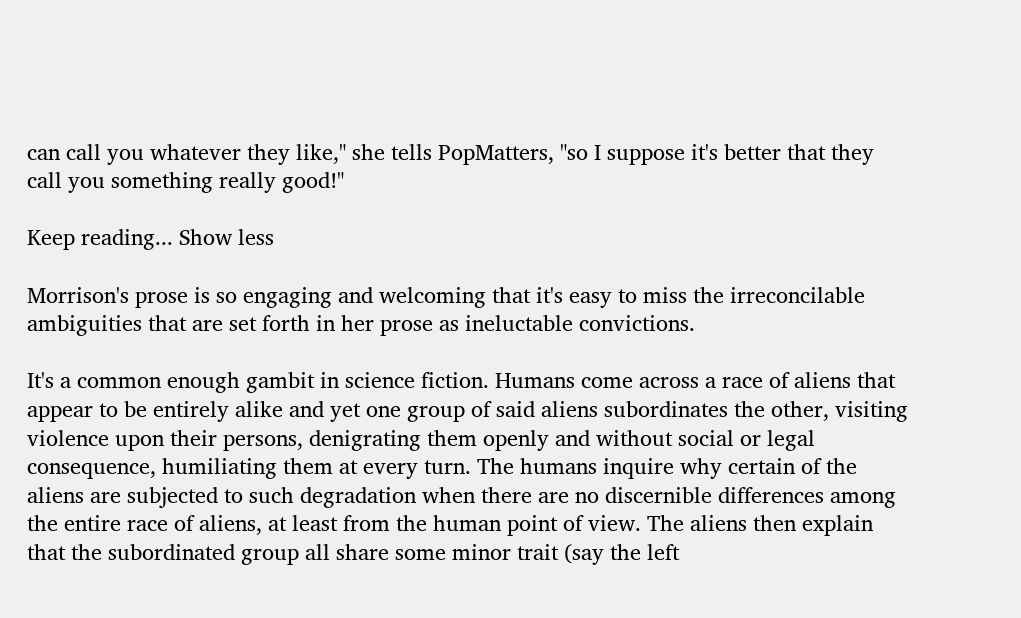can call you whatever they like," she tells PopMatters, "so I suppose it's better that they call you something really good!"

Keep reading... Show less

Morrison's prose is so engaging and welcoming that it's easy to miss the irreconcilable ambiguities that are set forth in her prose as ineluctable convictions.

It's a common enough gambit in science fiction. Humans come across a race of aliens that appear to be entirely alike and yet one group of said aliens subordinates the other, visiting violence upon their persons, denigrating them openly and without social or legal consequence, humiliating them at every turn. The humans inquire why certain of the aliens are subjected to such degradation when there are no discernible differences among the entire race of aliens, at least from the human point of view. The aliens then explain that the subordinated group all share some minor trait (say the left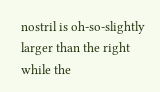nostril is oh-so-slightly larger than the right while the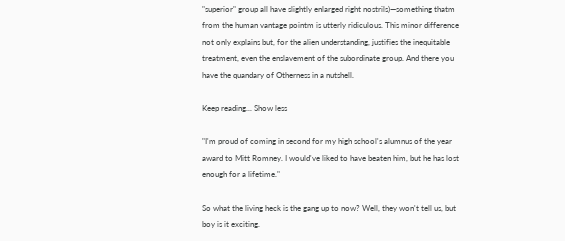"superior" group all have slightly enlarged right nostrils)—something thatm from the human vantage pointm is utterly ridiculous. This minor difference not only explains but, for the alien understanding, justifies the inequitable treatment, even the enslavement of the subordinate group. And there you have the quandary of Otherness in a nutshell.

Keep reading... Show less

"I'm proud of coming in second for my high school's alumnus of the year award to Mitt Romney. I would've liked to have beaten him, but he has lost enough for a lifetime."

So what the living heck is the gang up to now? Well, they won't tell us, but boy is it exciting.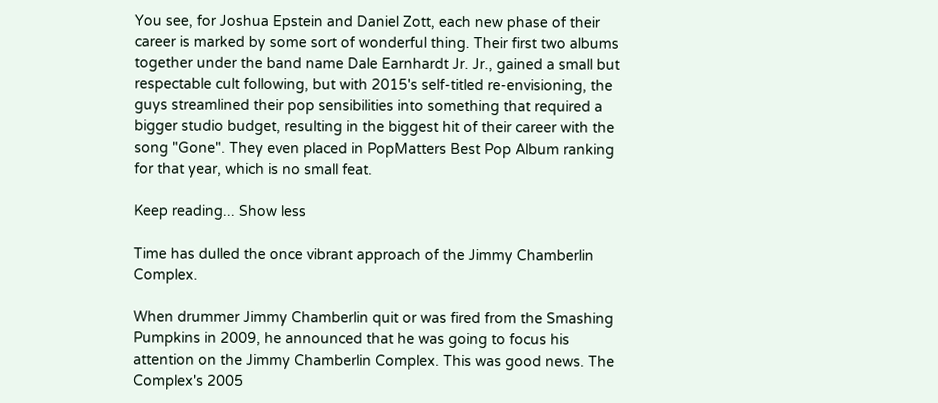You see, for Joshua Epstein and Daniel Zott, each new phase of their career is marked by some sort of wonderful thing. Their first two albums together under the band name Dale Earnhardt Jr. Jr., gained a small but respectable cult following, but with 2015's self-titled re-envisioning, the guys streamlined their pop sensibilities into something that required a bigger studio budget, resulting in the biggest hit of their career with the song "Gone". They even placed in PopMatters Best Pop Album ranking for that year, which is no small feat.

Keep reading... Show less

Time has dulled the once vibrant approach of the Jimmy Chamberlin Complex.

When drummer Jimmy Chamberlin quit or was fired from the Smashing Pumpkins in 2009, he announced that he was going to focus his attention on the Jimmy Chamberlin Complex. This was good news. The Complex's 2005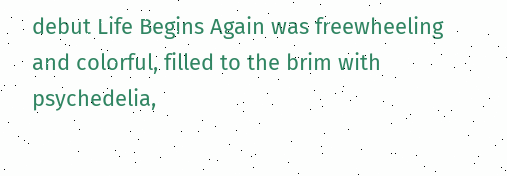debut Life Begins Again was freewheeling and colorful, filled to the brim with psychedelia,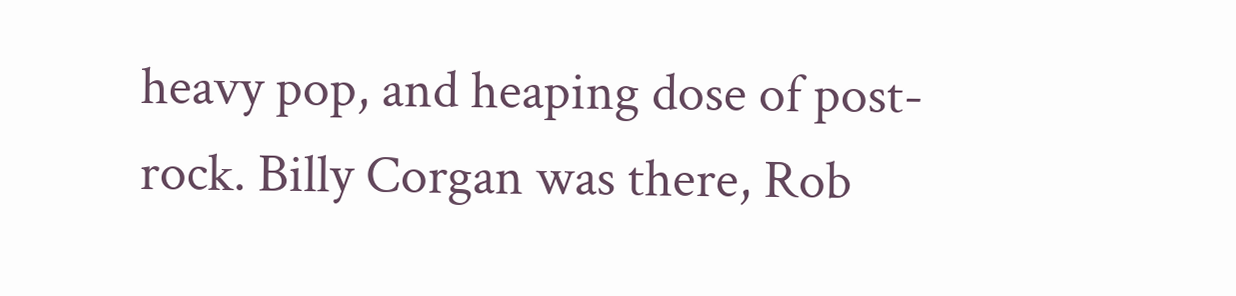heavy pop, and heaping dose of post-rock. Billy Corgan was there, Rob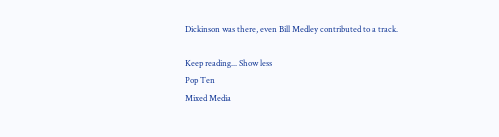Dickinson was there, even Bill Medley contributed to a track.

Keep reading... Show less
Pop Ten
Mixed Media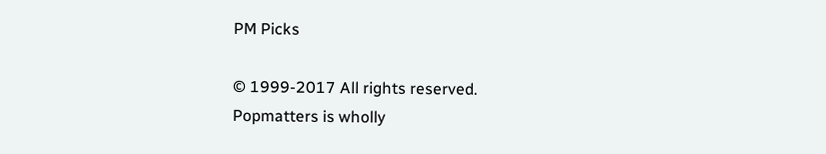PM Picks

© 1999-2017 All rights reserved.
Popmatters is wholly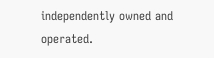independently owned and operated.